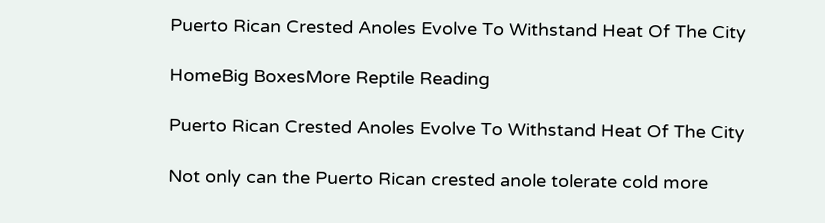Puerto Rican Crested Anoles Evolve To Withstand Heat Of The City

HomeBig BoxesMore Reptile Reading

Puerto Rican Crested Anoles Evolve To Withstand Heat Of The City

Not only can the Puerto Rican crested anole tolerate cold more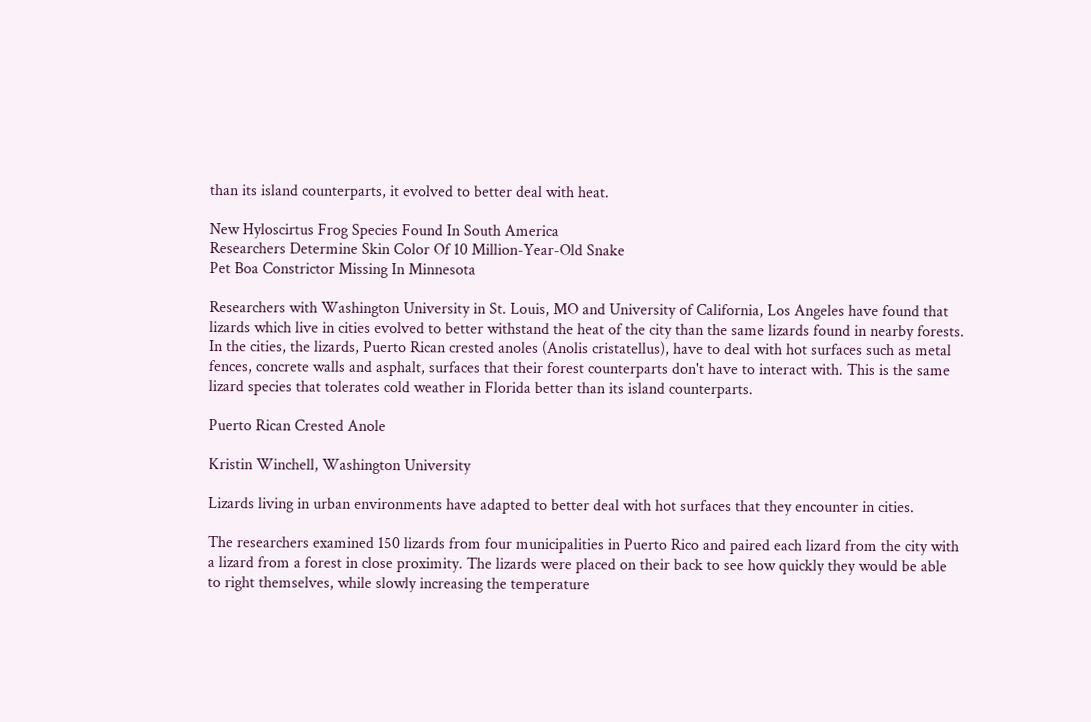than its island counterparts, it evolved to better deal with heat.

New Hyloscirtus Frog Species Found In South America
Researchers Determine Skin Color Of 10 Million-Year-Old Snake
Pet Boa Constrictor Missing In Minnesota

Researchers with Washington University in St. Louis, MO and University of California, Los Angeles have found that lizards which live in cities evolved to better withstand the heat of the city than the same lizards found in nearby forests. In the cities, the lizards, Puerto Rican crested anoles (Anolis cristatellus), have to deal with hot surfaces such as metal fences, concrete walls and asphalt, surfaces that their forest counterparts don't have to interact with. This is the same lizard species that tolerates cold weather in Florida better than its island counterparts.

Puerto Rican Crested Anole

Kristin Winchell, Washington University

Lizards living in urban environments have adapted to better deal with hot surfaces that they encounter in cities.

The researchers examined 150 lizards from four municipalities in Puerto Rico and paired each lizard from the city with a lizard from a forest in close proximity. The lizards were placed on their back to see how quickly they would be able to right themselves, while slowly increasing the temperature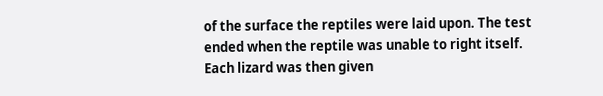of the surface the reptiles were laid upon. The test ended when the reptile was unable to right itself. Each lizard was then given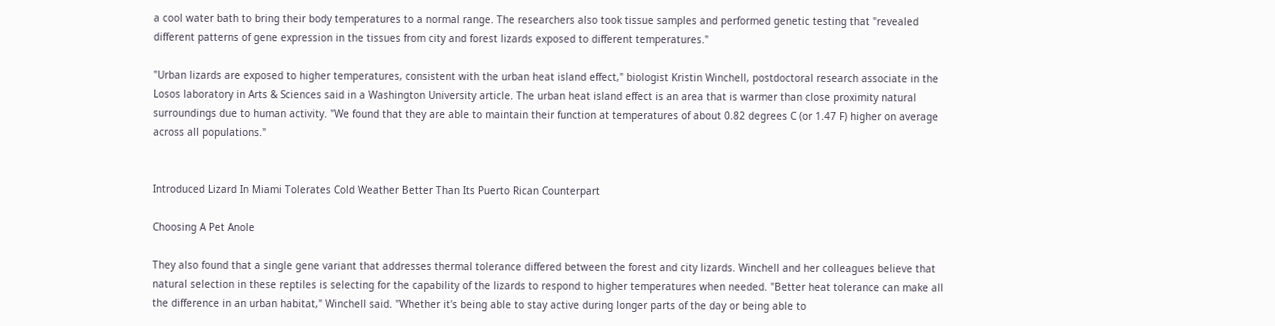a cool water bath to bring their body temperatures to a normal range. The researchers also took tissue samples and performed genetic testing that "revealed different patterns of gene expression in the tissues from city and forest lizards exposed to different temperatures."

"Urban lizards are exposed to higher temperatures, consistent with the urban heat island effect," biologist Kristin Winchell, postdoctoral research associate in the Losos laboratory in Arts & Sciences said in a Washington University article. The urban heat island effect is an area that is warmer than close proximity natural surroundings due to human activity. "We found that they are able to maintain their function at temperatures of about 0.82 degrees C (or 1.47 F) higher on average across all populations."


Introduced Lizard In Miami Tolerates Cold Weather Better Than Its Puerto Rican Counterpart

Choosing A Pet Anole

They also found that a single gene variant that addresses thermal tolerance differed between the forest and city lizards. Winchell and her colleagues believe that natural selection in these reptiles is selecting for the capability of the lizards to respond to higher temperatures when needed. "Better heat tolerance can make all the difference in an urban habitat," Winchell said. "Whether it's being able to stay active during longer parts of the day or being able to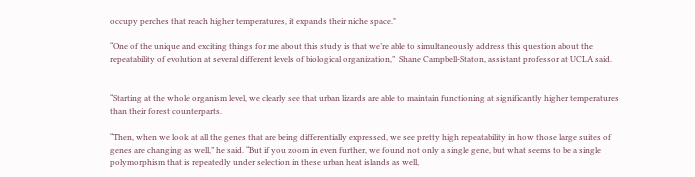occupy perches that reach higher temperatures, it expands their niche space."

“One of the unique and exciting things for me about this study is that we’re able to simultaneously address this question about the repeatability of evolution at several different levels of biological organization,”  Shane Campbell-Staton, assistant professor at UCLA said.


“Starting at the whole organism level, we clearly see that urban lizards are able to maintain functioning at significantly higher temperatures than their forest counterparts.

“Then, when we look at all the genes that are being differentially expressed, we see pretty high repeatability in how those large suites of genes are changing as well,” he said. “But if you zoom in even further, we found not only a single gene, but what seems to be a single polymorphism that is repeatedly under selection in these urban heat islands as well,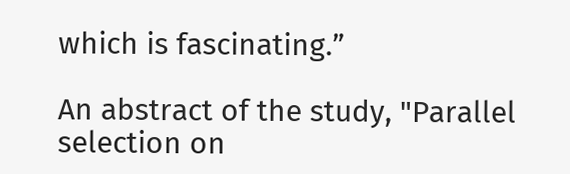which is fascinating.”

An abstract of the study, "Parallel selection on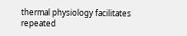thermal physiology facilitates repeated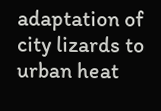adaptation of city lizards to urban heat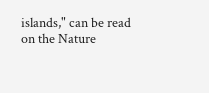islands," can be read on the Nature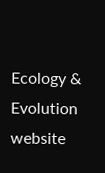Ecology & Evolution website